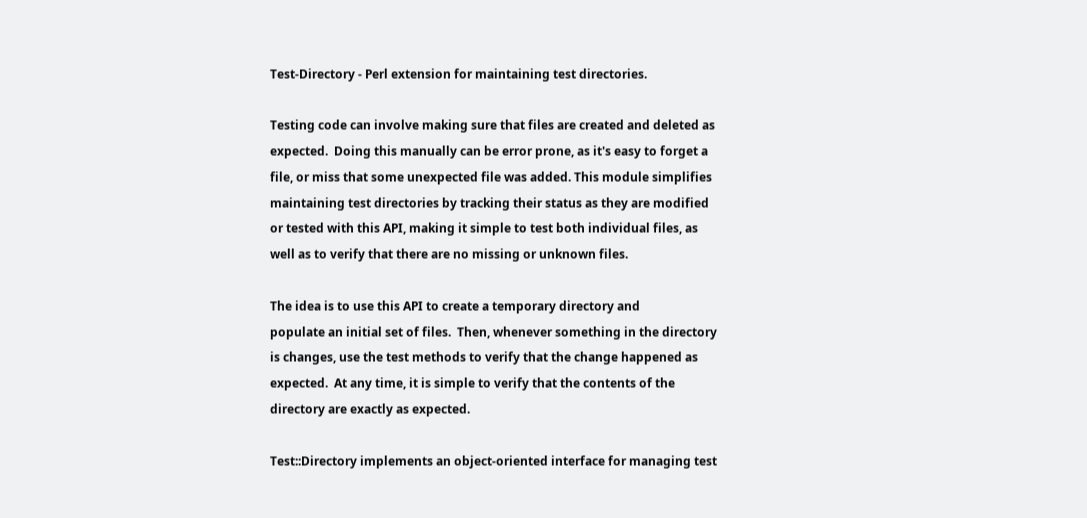Test-Directory - Perl extension for maintaining test directories.

Testing code can involve making sure that files are created and deleted as
expected.  Doing this manually can be error prone, as it's easy to forget a
file, or miss that some unexpected file was added. This module simplifies
maintaining test directories by tracking their status as they are modified
or tested with this API, making it simple to test both individual files, as
well as to verify that there are no missing or unknown files.

The idea is to use this API to create a temporary directory and
populate an initial set of files.  Then, whenever something in the directory
is changes, use the test methods to verify that the change happened as
expected.  At any time, it is simple to verify that the contents of the
directory are exactly as expected.

Test::Directory implements an object-oriented interface for managing test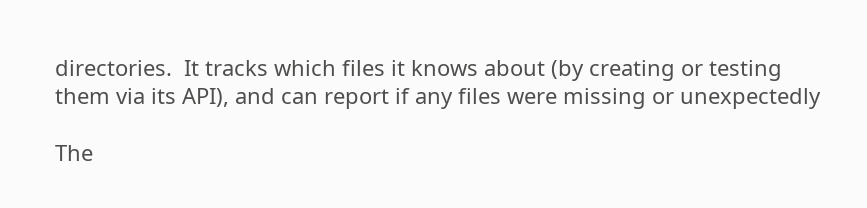directories.  It tracks which files it knows about (by creating or testing
them via its API), and can report if any files were missing or unexpectedly

The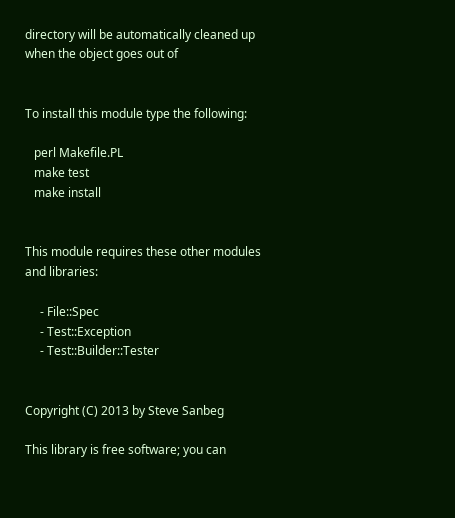directory will be automatically cleaned up when the object goes out of


To install this module type the following:

   perl Makefile.PL
   make test
   make install


This module requires these other modules and libraries:

     - File::Spec
     - Test::Exception
     - Test::Builder::Tester


Copyright (C) 2013 by Steve Sanbeg

This library is free software; you can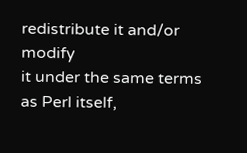redistribute it and/or modify
it under the same terms as Perl itself,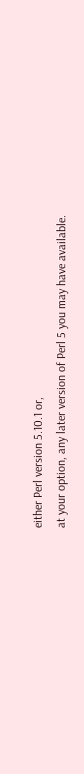either Perl version 5.10.1 or,
at your option, any later version of Perl 5 you may have available.